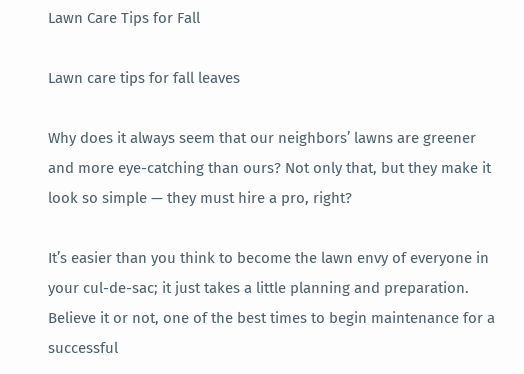Lawn Care Tips for Fall

Lawn care tips for fall leaves

Why does it always seem that our neighbors’ lawns are greener and more eye-catching than ours? Not only that, but they make it look so simple — they must hire a pro, right?

It’s easier than you think to become the lawn envy of everyone in your cul-de-sac; it just takes a little planning and preparation. Believe it or not, one of the best times to begin maintenance for a successful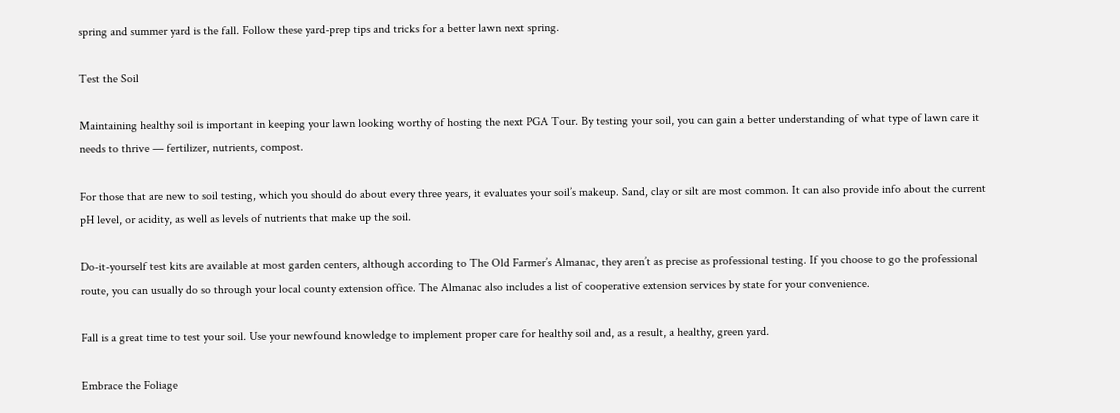spring and summer yard is the fall. Follow these yard-prep tips and tricks for a better lawn next spring.

Test the Soil

Maintaining healthy soil is important in keeping your lawn looking worthy of hosting the next PGA Tour. By testing your soil, you can gain a better understanding of what type of lawn care it needs to thrive — fertilizer, nutrients, compost.

For those that are new to soil testing, which you should do about every three years, it evaluates your soil’s makeup. Sand, clay or silt are most common. It can also provide info about the current pH level, or acidity, as well as levels of nutrients that make up the soil.

Do-it-yourself test kits are available at most garden centers, although according to The Old Farmer’s Almanac, they aren’t as precise as professional testing. If you choose to go the professional route, you can usually do so through your local county extension office. The Almanac also includes a list of cooperative extension services by state for your convenience.

Fall is a great time to test your soil. Use your newfound knowledge to implement proper care for healthy soil and, as a result, a healthy, green yard.

Embrace the Foliage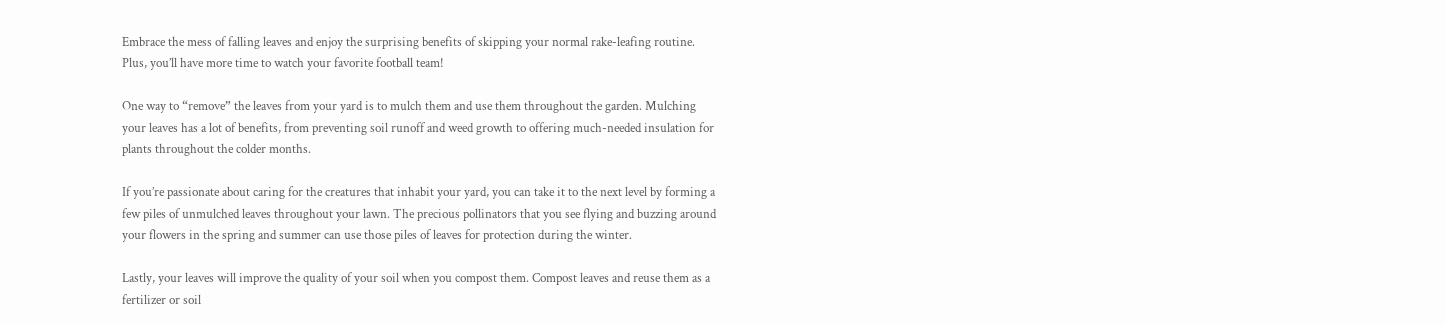Embrace the mess of falling leaves and enjoy the surprising benefits of skipping your normal rake-leafing routine. Plus, you’ll have more time to watch your favorite football team!

One way to “remove” the leaves from your yard is to mulch them and use them throughout the garden. Mulching your leaves has a lot of benefits, from preventing soil runoff and weed growth to offering much-needed insulation for plants throughout the colder months.

If you’re passionate about caring for the creatures that inhabit your yard, you can take it to the next level by forming a few piles of unmulched leaves throughout your lawn. The precious pollinators that you see flying and buzzing around your flowers in the spring and summer can use those piles of leaves for protection during the winter.

Lastly, your leaves will improve the quality of your soil when you compost them. Compost leaves and reuse them as a fertilizer or soil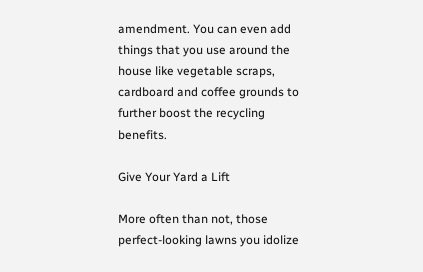amendment. You can even add things that you use around the house like vegetable scraps, cardboard and coffee grounds to further boost the recycling benefits.

Give Your Yard a Lift

More often than not, those perfect-looking lawns you idolize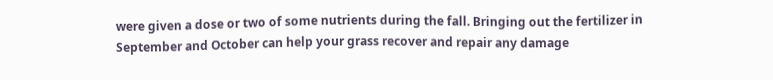were given a dose or two of some nutrients during the fall. Bringing out the fertilizer in September and October can help your grass recover and repair any damage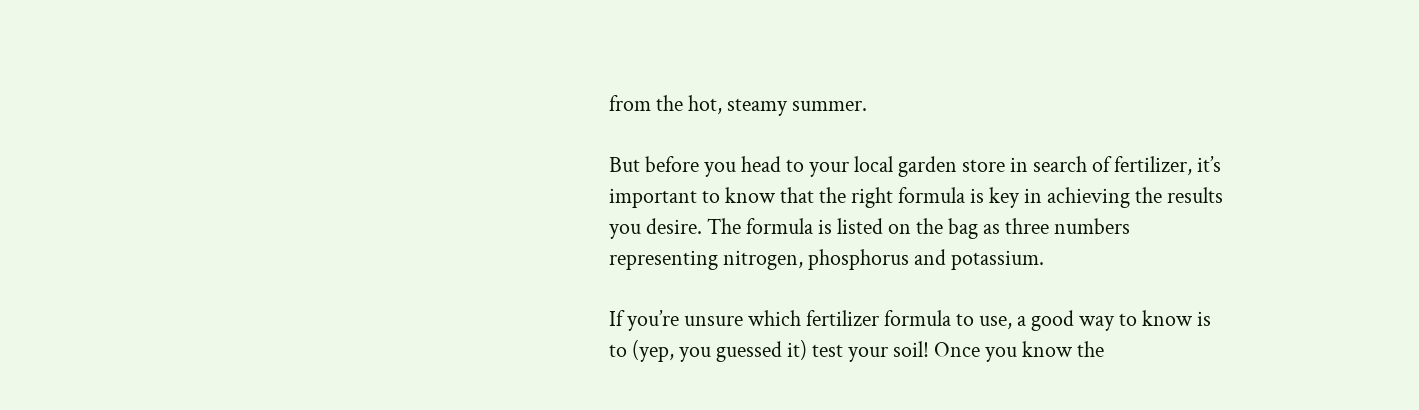from the hot, steamy summer.

But before you head to your local garden store in search of fertilizer, it’s important to know that the right formula is key in achieving the results you desire. The formula is listed on the bag as three numbers representing nitrogen, phosphorus and potassium.

If you’re unsure which fertilizer formula to use, a good way to know is to (yep, you guessed it) test your soil! Once you know the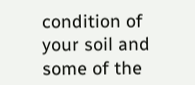condition of your soil and some of the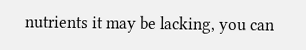nutrients it may be lacking, you can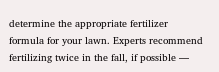determine the appropriate fertilizer formula for your lawn. Experts recommend fertilizing twice in the fall, if possible —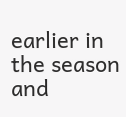earlier in the season and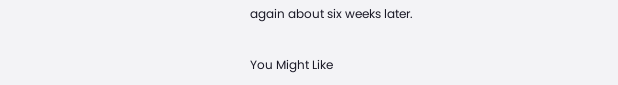again about six weeks later.

You Might Like